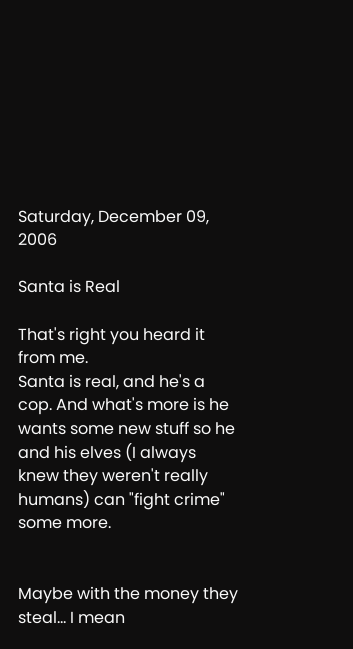Saturday, December 09, 2006

Santa is Real

That's right you heard it from me.
Santa is real, and he's a cop. And what's more is he wants some new stuff so he and his elves (I always knew they weren't really humans) can "fight crime" some more.


Maybe with the money they steal... I mean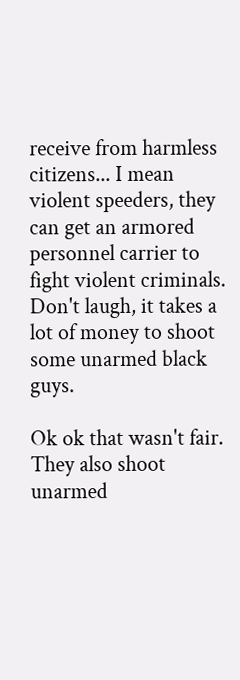receive from harmless citizens... I mean violent speeders, they can get an armored personnel carrier to fight violent criminals. Don't laugh, it takes a lot of money to shoot some unarmed black guys.

Ok ok that wasn't fair. They also shoot unarmed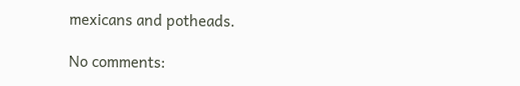mexicans and potheads.

No comments: